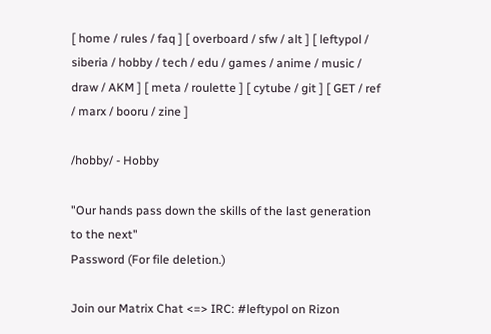[ home / rules / faq ] [ overboard / sfw / alt ] [ leftypol / siberia / hobby / tech / edu / games / anime / music / draw / AKM ] [ meta / roulette ] [ cytube / git ] [ GET / ref / marx / booru / zine ]

/hobby/ - Hobby

"Our hands pass down the skills of the last generation to the next"
Password (For file deletion.)

Join our Matrix Chat <=> IRC: #leftypol on Rizon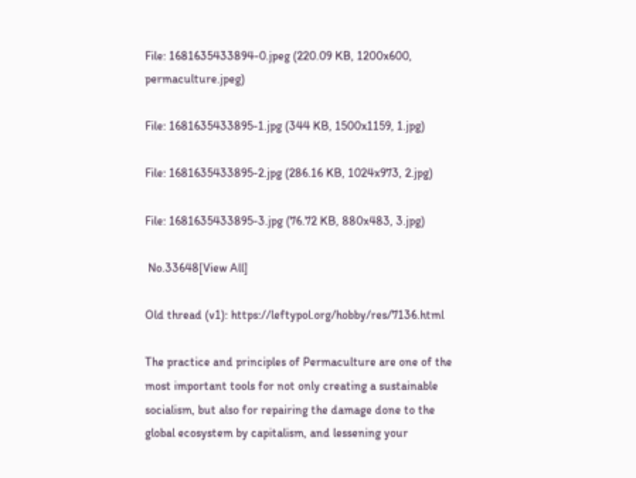File: 1681635433894-0.jpeg (220.09 KB, 1200x600, permaculture.jpeg)

File: 1681635433895-1.jpg (344 KB, 1500x1159, 1.jpg)

File: 1681635433895-2.jpg (286.16 KB, 1024x973, 2.jpg)

File: 1681635433895-3.jpg (76.72 KB, 880x483, 3.jpg)

 No.33648[View All]

Old thread (v1): https://leftypol.org/hobby/res/7136.html

The practice and principles of Permaculture are one of the most important tools for not only creating a sustainable socialism, but also for repairing the damage done to the global ecosystem by capitalism, and lessening your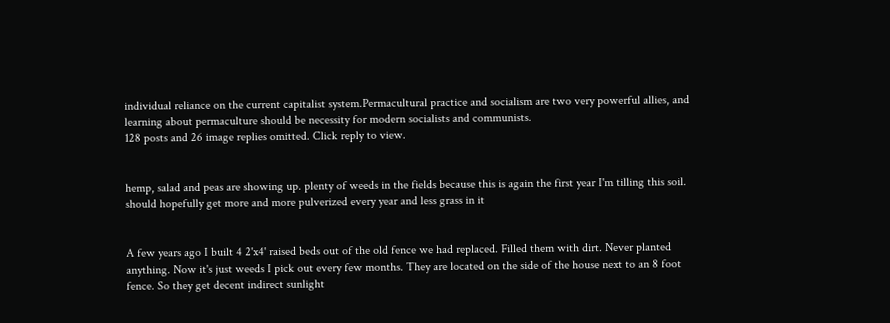individual reliance on the current capitalist system.Permacultural practice and socialism are two very powerful allies, and learning about permaculture should be necessity for modern socialists and communists.
128 posts and 26 image replies omitted. Click reply to view.


hemp, salad and peas are showing up. plenty of weeds in the fields because this is again the first year I'm tilling this soil. should hopefully get more and more pulverized every year and less grass in it


A few years ago I built 4 2'x4' raised beds out of the old fence we had replaced. Filled them with dirt. Never planted anything. Now it's just weeds I pick out every few months. They are located on the side of the house next to an 8 foot fence. So they get decent indirect sunlight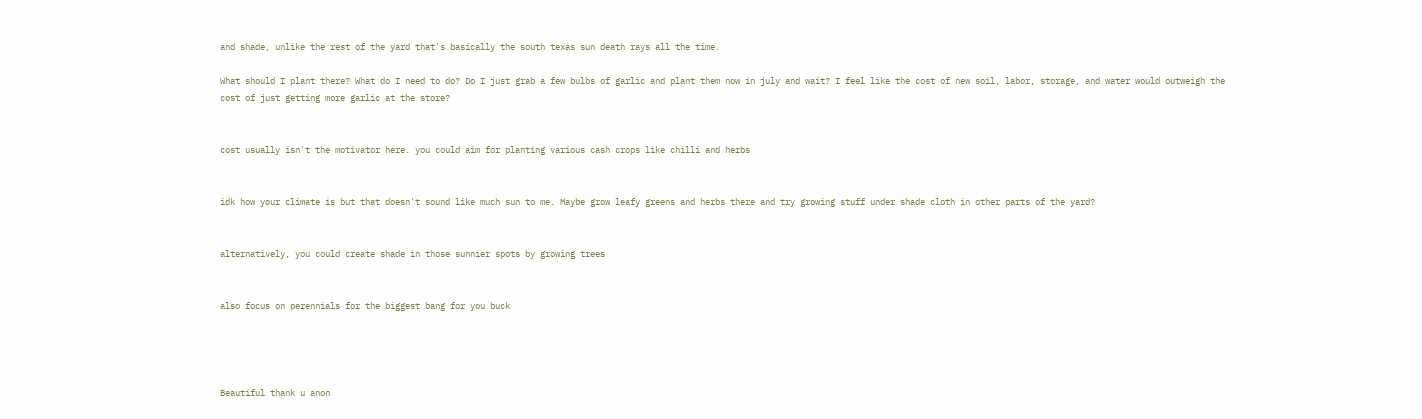and shade, unlike the rest of the yard that's basically the south texas sun death rays all the time.

What should I plant there? What do I need to do? Do I just grab a few bulbs of garlic and plant them now in july and wait? I feel like the cost of new soil, labor, storage, and water would outweigh the cost of just getting more garlic at the store?


cost usually isn't the motivator here. you could aim for planting various cash crops like chilli and herbs


idk how your climate is but that doesn't sound like much sun to me. Maybe grow leafy greens and herbs there and try growing stuff under shade cloth in other parts of the yard?


alternatively, you could create shade in those sunnier spots by growing trees


also focus on perennials for the biggest bang for you buck




Beautiful thank u anon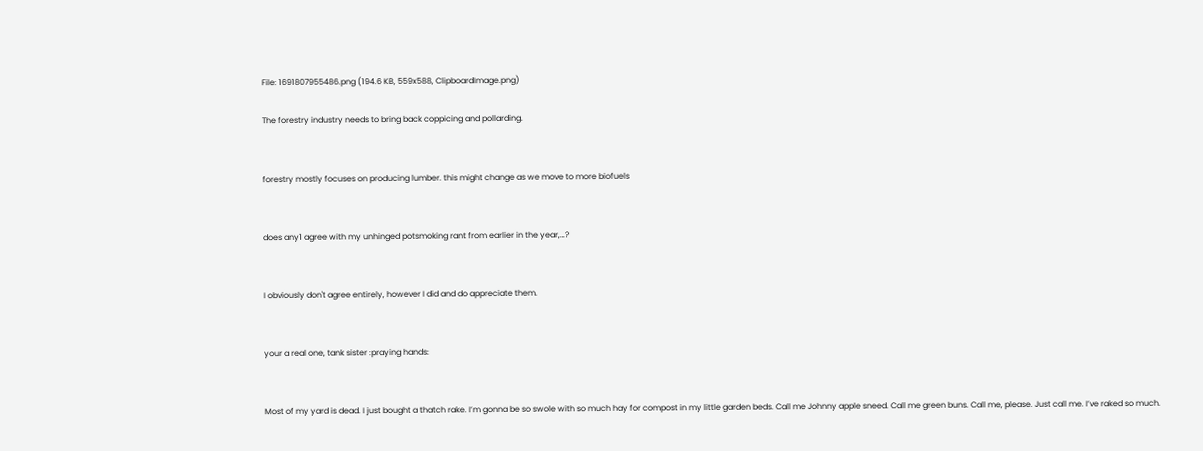File: 1691807955486.png (194.6 KB, 559x588, ClipboardImage.png)

The forestry industry needs to bring back coppicing and pollarding.


forestry mostly focuses on producing lumber. this might change as we move to more biofuels


does any1 agree with my unhinged potsmoking rant from earlier in the year,…?


I obviously don't agree entirely, however I did and do appreciate them.


your a real one, tank sister :praying hands:


Most of my yard is dead. I just bought a thatch rake. I’m gonna be so swole with so much hay for compost in my little garden beds. Call me Johnny apple sneed. Call me green buns. Call me, please. Just call me. I’ve raked so much.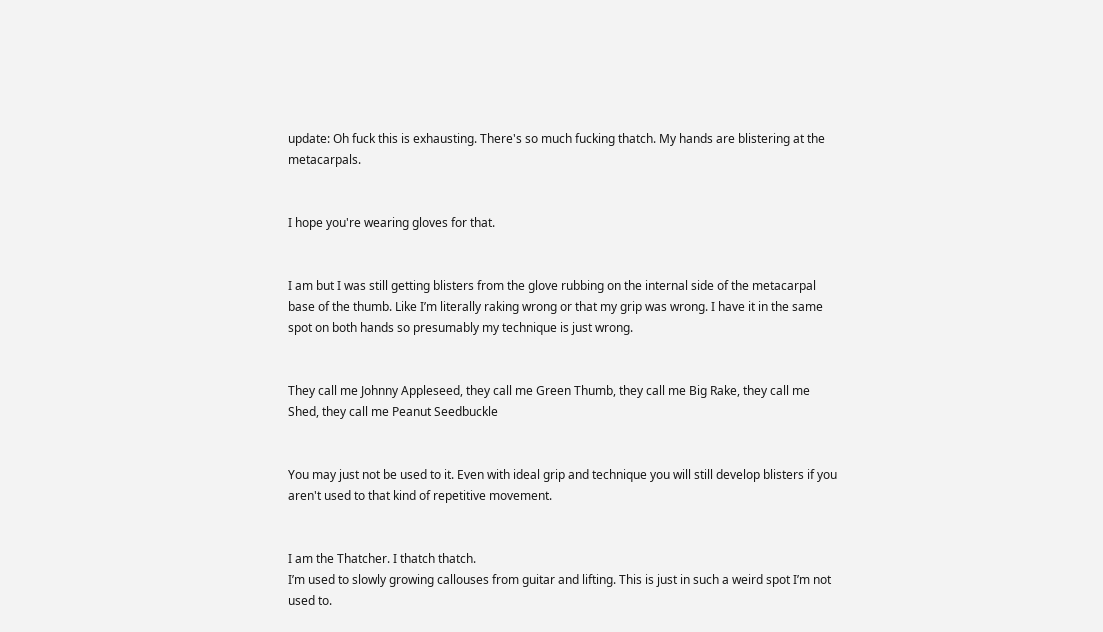update: Oh fuck this is exhausting. There's so much fucking thatch. My hands are blistering at the metacarpals.


I hope you're wearing gloves for that.


I am but I was still getting blisters from the glove rubbing on the internal side of the metacarpal base of the thumb. Like I’m literally raking wrong or that my grip was wrong. I have it in the same spot on both hands so presumably my technique is just wrong.


They call me Johnny Appleseed, they call me Green Thumb, they call me Big Rake, they call me Shed, they call me Peanut Seedbuckle


You may just not be used to it. Even with ideal grip and technique you will still develop blisters if you aren't used to that kind of repetitive movement.


I am the Thatcher. I thatch thatch.
I’m used to slowly growing callouses from guitar and lifting. This is just in such a weird spot I’m not used to.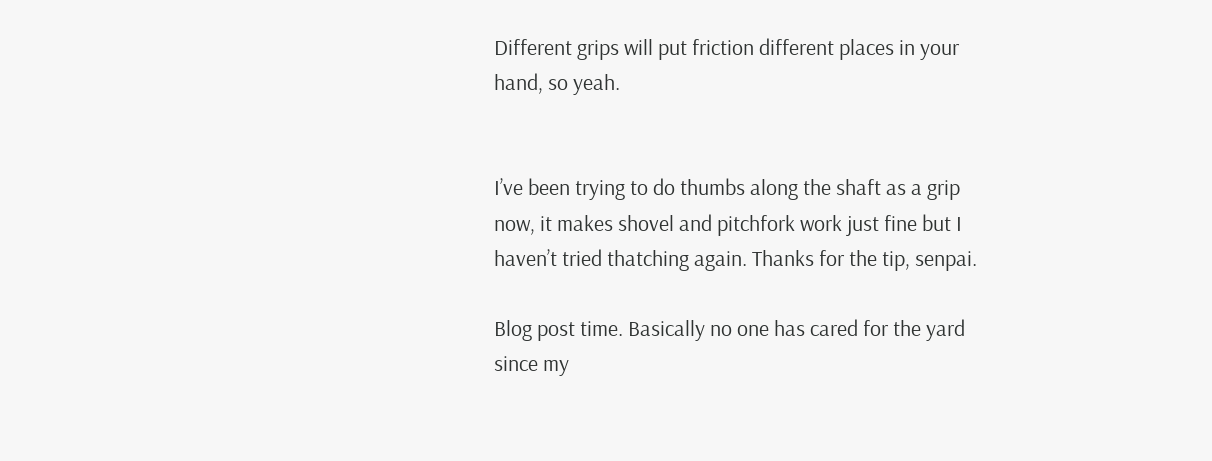Different grips will put friction different places in your hand, so yeah.


I’ve been trying to do thumbs along the shaft as a grip now, it makes shovel and pitchfork work just fine but I haven’t tried thatching again. Thanks for the tip, senpai.

Blog post time. Basically no one has cared for the yard since my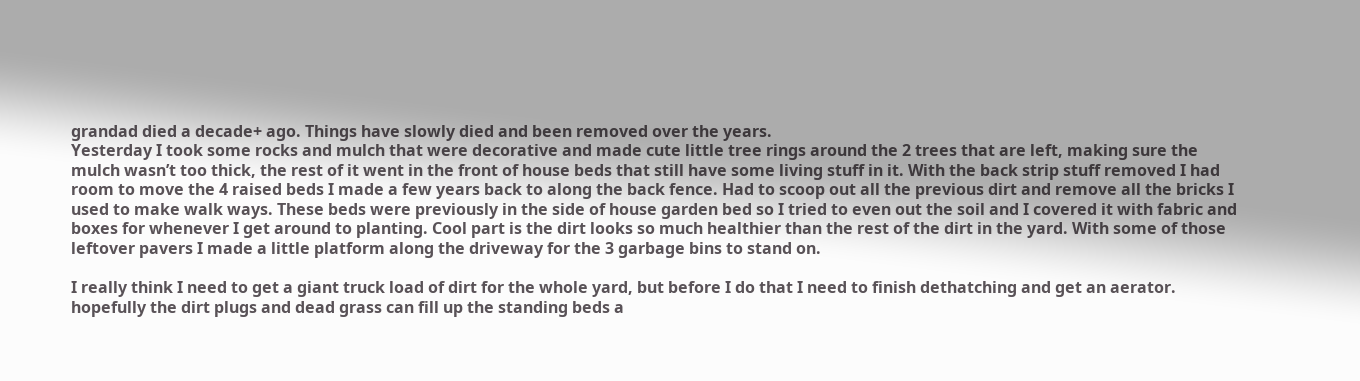grandad died a decade+ ago. Things have slowly died and been removed over the years.
Yesterday I took some rocks and mulch that were decorative and made cute little tree rings around the 2 trees that are left, making sure the mulch wasn’t too thick, the rest of it went in the front of house beds that still have some living stuff in it. With the back strip stuff removed I had room to move the 4 raised beds I made a few years back to along the back fence. Had to scoop out all the previous dirt and remove all the bricks I used to make walk ways. These beds were previously in the side of house garden bed so I tried to even out the soil and I covered it with fabric and boxes for whenever I get around to planting. Cool part is the dirt looks so much healthier than the rest of the dirt in the yard. With some of those leftover pavers I made a little platform along the driveway for the 3 garbage bins to stand on.

I really think I need to get a giant truck load of dirt for the whole yard, but before I do that I need to finish dethatching and get an aerator. hopefully the dirt plugs and dead grass can fill up the standing beds a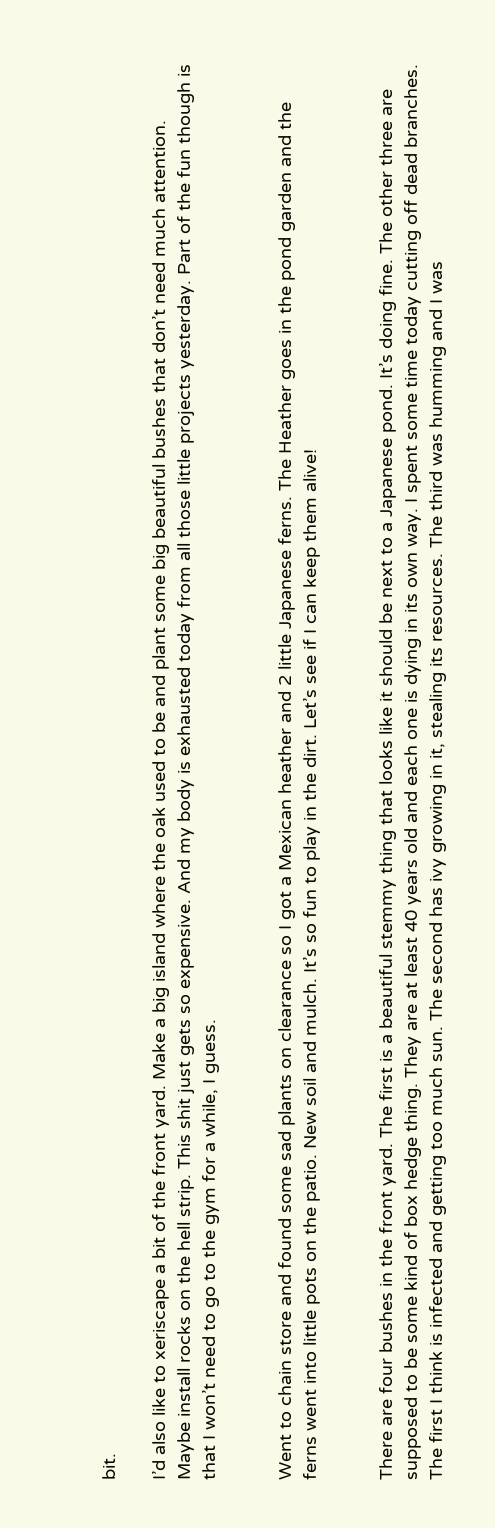bit.

I’d also like to xeriscape a bit of the front yard. Make a big island where the oak used to be and plant some big beautiful bushes that don’t need much attention. Maybe install rocks on the hell strip. This shit just gets so expensive. And my body is exhausted today from all those little projects yesterday. Part of the fun though is that I won’t need to go to the gym for a while, I guess.


Went to chain store and found some sad plants on clearance so I got a Mexican heather and 2 little Japanese ferns. The Heather goes in the pond garden and the ferns went into little pots on the patio. New soil and mulch. It’s so fun to play in the dirt. Let’s see if I can keep them alive!


There are four bushes in the front yard. The first is a beautiful stemmy thing that looks like it should be next to a Japanese pond. It’s doing fine. The other three are supposed to be some kind of box hedge thing. They are at least 40 years old and each one is dying in its own way. I spent some time today cutting off dead branches. The first I think is infected and getting too much sun. The second has ivy growing in it, stealing its resources. The third was humming and I was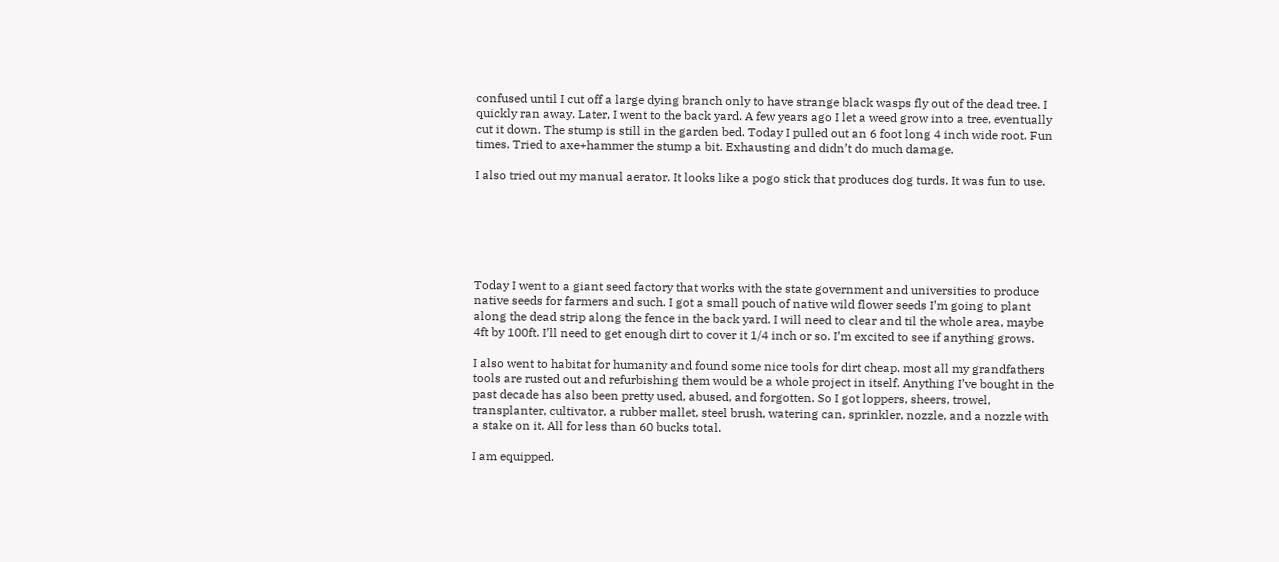confused until I cut off a large dying branch only to have strange black wasps fly out of the dead tree. I quickly ran away. Later, I went to the back yard. A few years ago I let a weed grow into a tree, eventually cut it down. The stump is still in the garden bed. Today I pulled out an 6 foot long 4 inch wide root. Fun times. Tried to axe+hammer the stump a bit. Exhausting and didn’t do much damage.

I also tried out my manual aerator. It looks like a pogo stick that produces dog turds. It was fun to use.






Today I went to a giant seed factory that works with the state government and universities to produce native seeds for farmers and such. I got a small pouch of native wild flower seeds I’m going to plant along the dead strip along the fence in the back yard. I will need to clear and til the whole area, maybe 4ft by 100ft. I’ll need to get enough dirt to cover it 1/4 inch or so. I’m excited to see if anything grows.

I also went to habitat for humanity and found some nice tools for dirt cheap. most all my grandfathers tools are rusted out and refurbishing them would be a whole project in itself. Anything I’ve bought in the past decade has also been pretty used, abused, and forgotten. So I got loppers, sheers, trowel, transplanter, cultivator, a rubber mallet, steel brush, watering can, sprinkler, nozzle, and a nozzle with a stake on it. All for less than 60 bucks total.

I am equipped.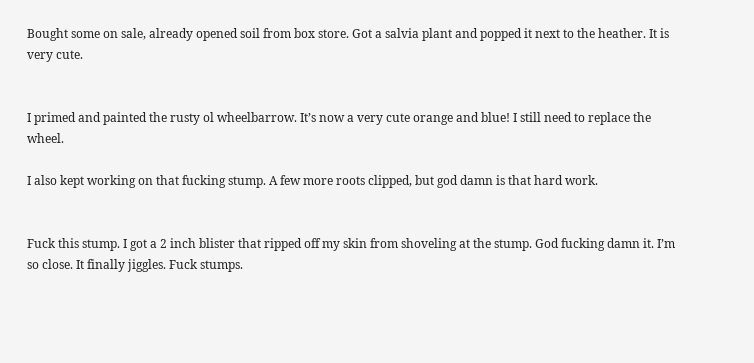Bought some on sale, already opened soil from box store. Got a salvia plant and popped it next to the heather. It is very cute.


I primed and painted the rusty ol wheelbarrow. It’s now a very cute orange and blue! I still need to replace the wheel.

I also kept working on that fucking stump. A few more roots clipped, but god damn is that hard work.


Fuck this stump. I got a 2 inch blister that ripped off my skin from shoveling at the stump. God fucking damn it. I’m so close. It finally jiggles. Fuck stumps.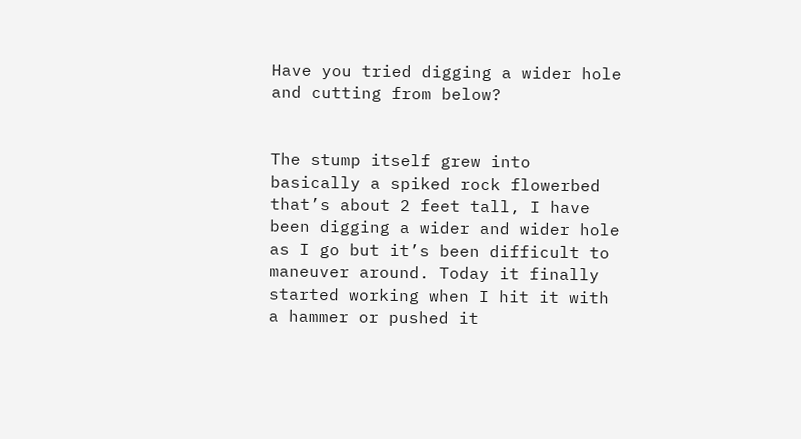Have you tried digging a wider hole and cutting from below?


The stump itself grew into basically a spiked rock flowerbed that’s about 2 feet tall, I have been digging a wider and wider hole as I go but it’s been difficult to maneuver around. Today it finally started working when I hit it with a hammer or pushed it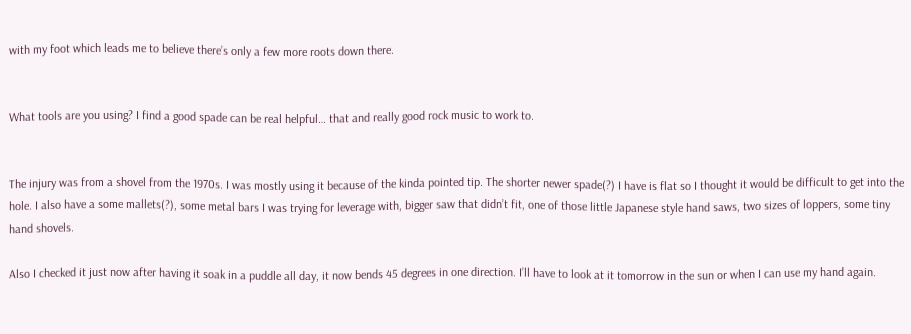with my foot which leads me to believe there’s only a few more roots down there.


What tools are you using? I find a good spade can be real helpful… that and really good rock music to work to.


The injury was from a shovel from the 1970s. I was mostly using it because of the kinda pointed tip. The shorter newer spade(?) I have is flat so I thought it would be difficult to get into the hole. I also have a some mallets(?), some metal bars I was trying for leverage with, bigger saw that didn’t fit, one of those little Japanese style hand saws, two sizes of loppers, some tiny hand shovels.

Also I checked it just now after having it soak in a puddle all day, it now bends 45 degrees in one direction. I’ll have to look at it tomorrow in the sun or when I can use my hand again.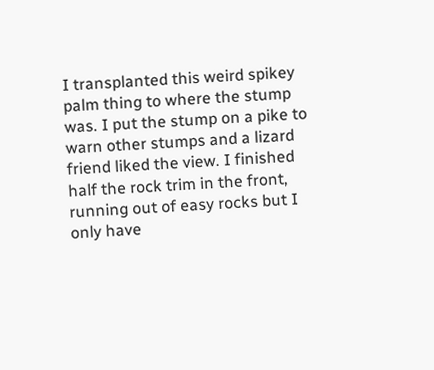I transplanted this weird spikey palm thing to where the stump was. I put the stump on a pike to warn other stumps and a lizard friend liked the view. I finished half the rock trim in the front, running out of easy rocks but I only have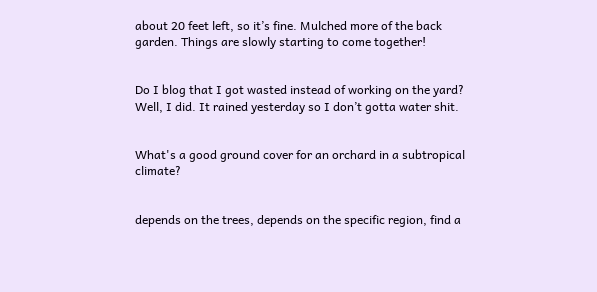about 20 feet left, so it’s fine. Mulched more of the back garden. Things are slowly starting to come together!


Do I blog that I got wasted instead of working on the yard? Well, I did. It rained yesterday so I don’t gotta water shit.


What's a good ground cover for an orchard in a subtropical climate?


depends on the trees, depends on the specific region, find a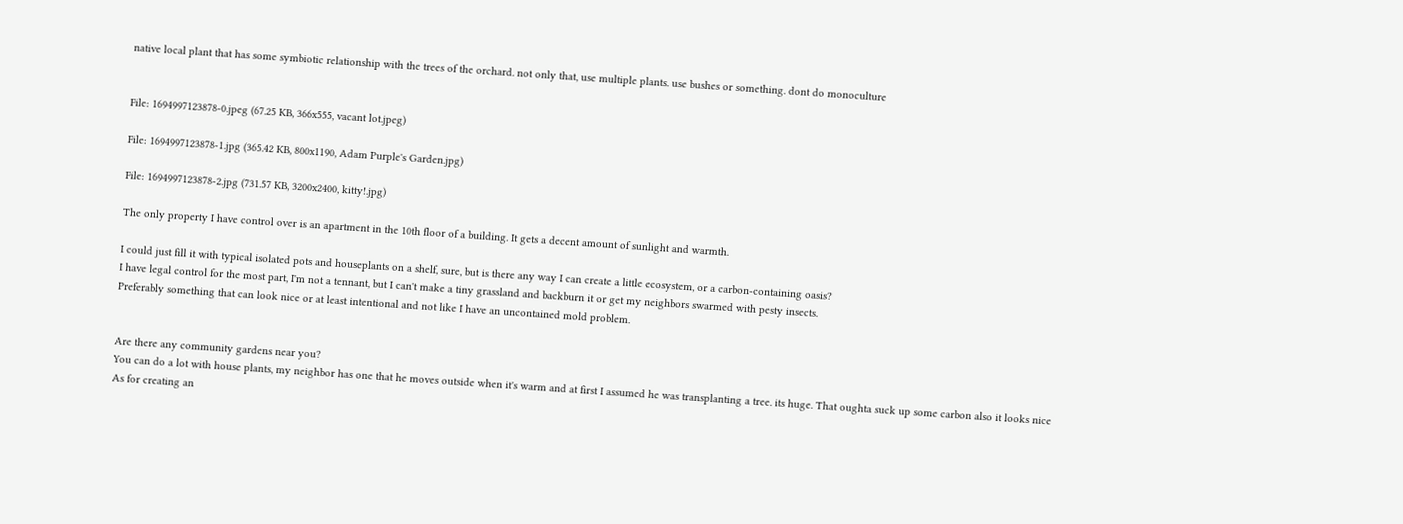native local plant that has some symbiotic relationship with the trees of the orchard. not only that, use multiple plants. use bushes or something. dont do monoculture


File: 1694997123878-0.jpeg (67.25 KB, 366x555, vacant lot.jpeg)

File: 1694997123878-1.jpg (365.42 KB, 800x1190, Adam Purple's Garden.jpg)

File: 1694997123878-2.jpg (731.57 KB, 3200x2400, kitty!.jpg)

The only property I have control over is an apartment in the 10th floor of a building. It gets a decent amount of sunlight and warmth.

I could just fill it with typical isolated pots and houseplants on a shelf, sure, but is there any way I can create a little ecosystem, or a carbon-containing oasis?
I have legal control for the most part, I'm not a tennant, but I can't make a tiny grassland and backburn it or get my neighbors swarmed with pesty insects.
Preferably something that can look nice or at least intentional and not like I have an uncontained mold problem.


Are there any community gardens near you?
You can do a lot with house plants, my neighbor has one that he moves outside when it's warm and at first I assumed he was transplanting a tree. its huge. That oughta suck up some carbon also it looks nice
As for creating an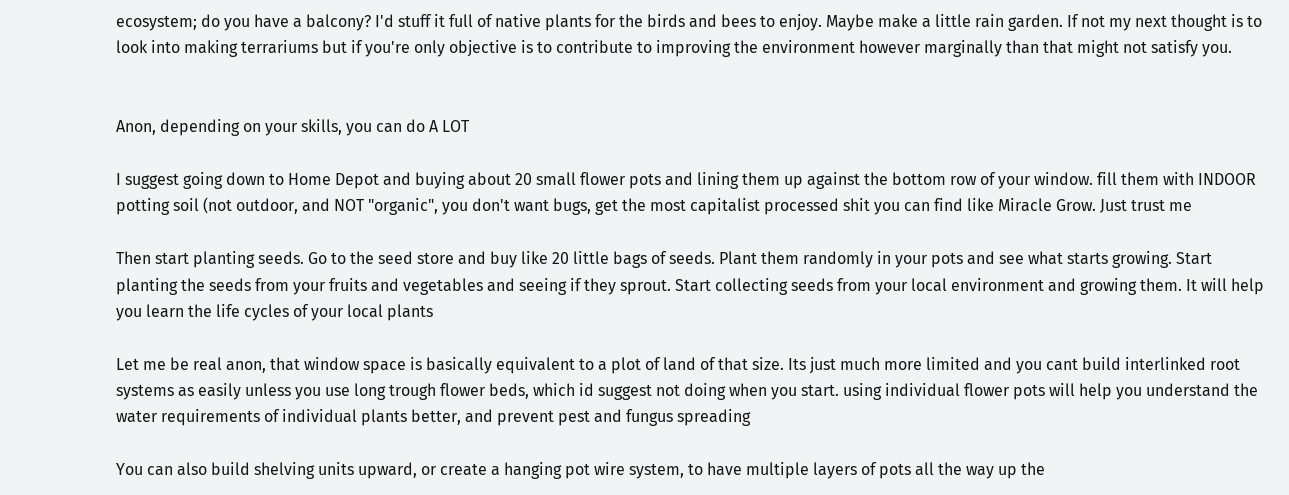ecosystem; do you have a balcony? I'd stuff it full of native plants for the birds and bees to enjoy. Maybe make a little rain garden. If not my next thought is to look into making terrariums but if you're only objective is to contribute to improving the environment however marginally than that might not satisfy you.


Anon, depending on your skills, you can do A LOT

I suggest going down to Home Depot and buying about 20 small flower pots and lining them up against the bottom row of your window. fill them with INDOOR potting soil (not outdoor, and NOT "organic", you don't want bugs, get the most capitalist processed shit you can find like Miracle Grow. Just trust me

Then start planting seeds. Go to the seed store and buy like 20 little bags of seeds. Plant them randomly in your pots and see what starts growing. Start planting the seeds from your fruits and vegetables and seeing if they sprout. Start collecting seeds from your local environment and growing them. It will help you learn the life cycles of your local plants

Let me be real anon, that window space is basically equivalent to a plot of land of that size. Its just much more limited and you cant build interlinked root systems as easily unless you use long trough flower beds, which id suggest not doing when you start. using individual flower pots will help you understand the water requirements of individual plants better, and prevent pest and fungus spreading

You can also build shelving units upward, or create a hanging pot wire system, to have multiple layers of pots all the way up the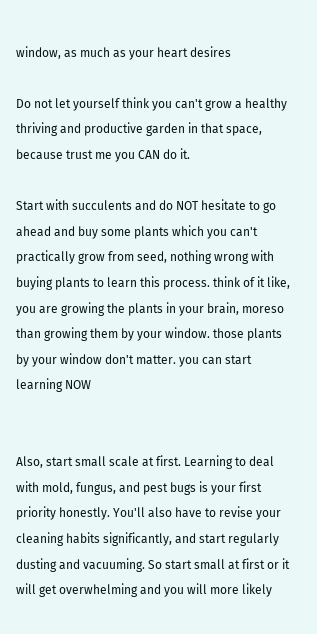window, as much as your heart desires

Do not let yourself think you can't grow a healthy thriving and productive garden in that space, because trust me you CAN do it.

Start with succulents and do NOT hesitate to go ahead and buy some plants which you can't practically grow from seed, nothing wrong with buying plants to learn this process. think of it like, you are growing the plants in your brain, moreso than growing them by your window. those plants by your window don't matter. you can start learning NOW


Also, start small scale at first. Learning to deal with mold, fungus, and pest bugs is your first priority honestly. You'll also have to revise your cleaning habits significantly, and start regularly dusting and vacuuming. So start small at first or it will get overwhelming and you will more likely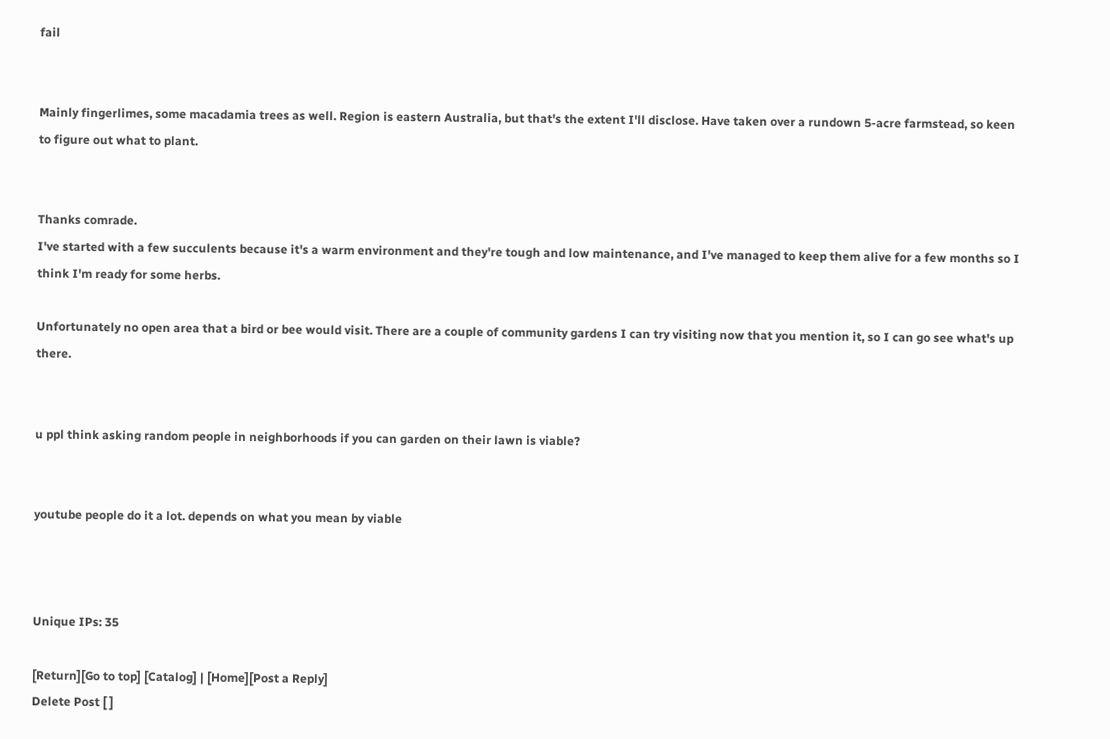fail


Mainly fingerlimes, some macadamia trees as well. Region is eastern Australia, but that's the extent I'll disclose. Have taken over a rundown 5-acre farmstead, so keen to figure out what to plant.


Thanks comrade.
I've started with a few succulents because it's a warm environment and they're tough and low maintenance, and I've managed to keep them alive for a few months so I think I'm ready for some herbs.

Unfortunately no open area that a bird or bee would visit. There are a couple of community gardens I can try visiting now that you mention it, so I can go see what's up there.


u ppl think asking random people in neighborhoods if you can garden on their lawn is viable?


youtube people do it a lot. depends on what you mean by viable



Unique IPs: 35

[Return][Go to top] [Catalog] | [Home][Post a Reply]
Delete Post [ ]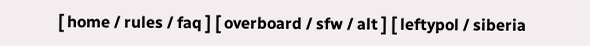[ home / rules / faq ] [ overboard / sfw / alt ] [ leftypol / siberia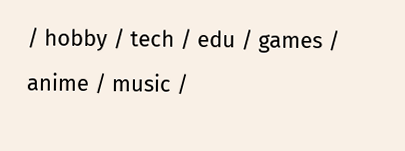/ hobby / tech / edu / games / anime / music /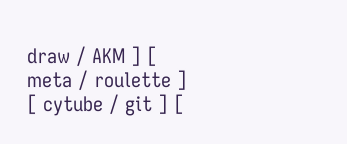draw / AKM ] [ meta / roulette ] [ cytube / git ] [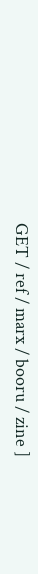GET / ref / marx / booru / zine ]